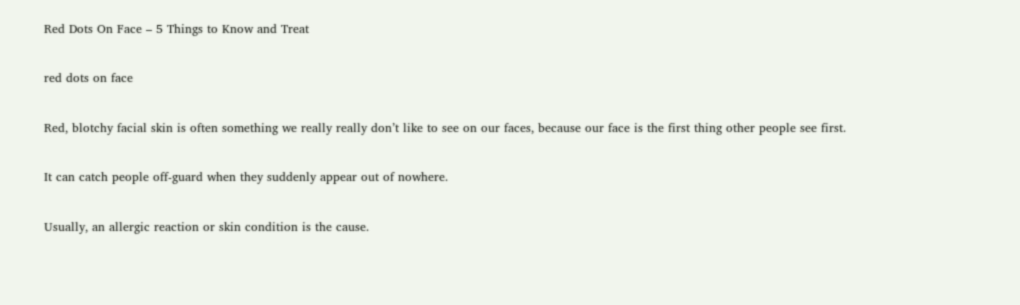Red Dots On Face – 5 Things to Know and Treat

red dots on face

Red, blotchy facial skin is often something we really really don’t like to see on our faces, because our face is the first thing other people see first.

It can catch people off-guard when they suddenly appear out of nowhere.

Usually, an allergic reaction or skin condition is the cause.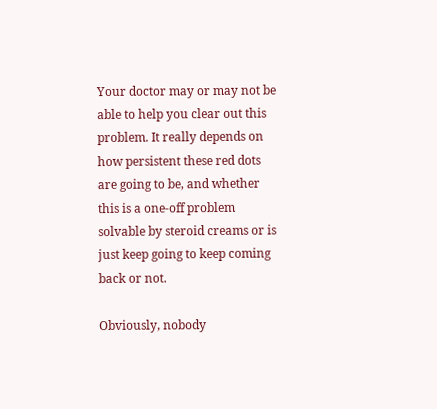Your doctor may or may not be able to help you clear out this problem. It really depends on how persistent these red dots are going to be, and whether this is a one-off problem solvable by steroid creams or is just keep going to keep coming back or not.

Obviously, nobody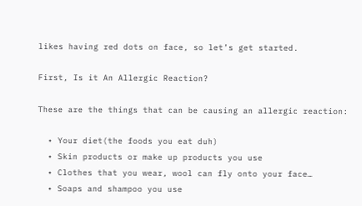likes having red dots on face, so let’s get started.

First, Is it An Allergic Reaction?

These are the things that can be causing an allergic reaction:

  • Your diet(the foods you eat duh)
  • Skin products or make up products you use
  • Clothes that you wear, wool can fly onto your face…
  • Soaps and shampoo you use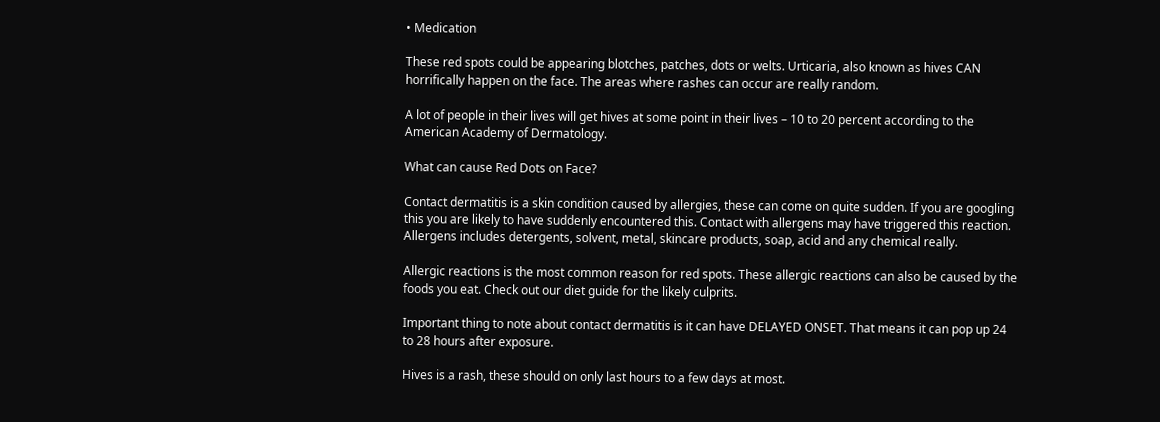• Medication

These red spots could be appearing blotches, patches, dots or welts. Urticaria, also known as hives CAN horrifically happen on the face. The areas where rashes can occur are really random.

A lot of people in their lives will get hives at some point in their lives – 10 to 20 percent according to the American Academy of Dermatology.

What can cause Red Dots on Face?

Contact dermatitis is a skin condition caused by allergies, these can come on quite sudden. If you are googling this you are likely to have suddenly encountered this. Contact with allergens may have triggered this reaction. Allergens includes detergents, solvent, metal, skincare products, soap, acid and any chemical really.

Allergic reactions is the most common reason for red spots. These allergic reactions can also be caused by the foods you eat. Check out our diet guide for the likely culprits.

Important thing to note about contact dermatitis is it can have DELAYED ONSET. That means it can pop up 24 to 28 hours after exposure.

Hives is a rash, these should on only last hours to a few days at most.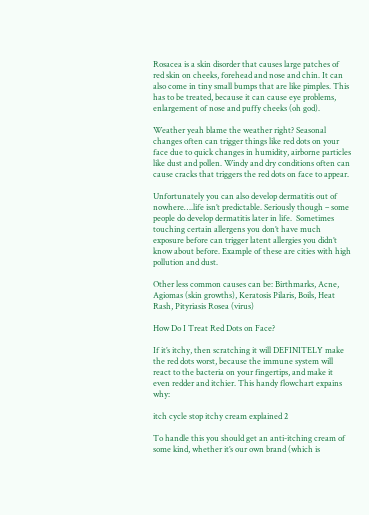Rosacea is a skin disorder that causes large patches of red skin on cheeks, forehead and nose and chin. It can also come in tiny small bumps that are like pimples. This has to be treated, because it can cause eye problems, enlargement of nose and puffy cheeks (oh god).

Weather yeah blame the weather right? Seasonal changes often can trigger things like red dots on your face due to quick changes in humidity, airborne particles like dust and pollen. Windy and dry conditions often can cause cracks that triggers the red dots on face to appear.

Unfortunately you can also develop dermatitis out of nowhere….life isn’t predictable. Seriously though – some people do develop dermatitis later in life.  Sometimes touching certain allergens you don’t have much exposure before can trigger latent allergies you didn’t know about before. Example of these are cities with high pollution and dust.

Other less common causes can be: Birthmarks, Acne, Agiomas (skin growths), Keratosis Pilaris, Boils, Heat Rash, Pityriasis Rosea (virus)

How Do I Treat Red Dots on Face?

If it’s itchy, then scratching it will DEFINITELY make the red dots worst, because the immune system will react to the bacteria on your fingertips, and make it even redder and itchier. This handy flowchart expains why:

itch cycle stop itchy cream explained 2

To handle this you should get an anti-itching cream of some kind, whether it’s our own brand (which is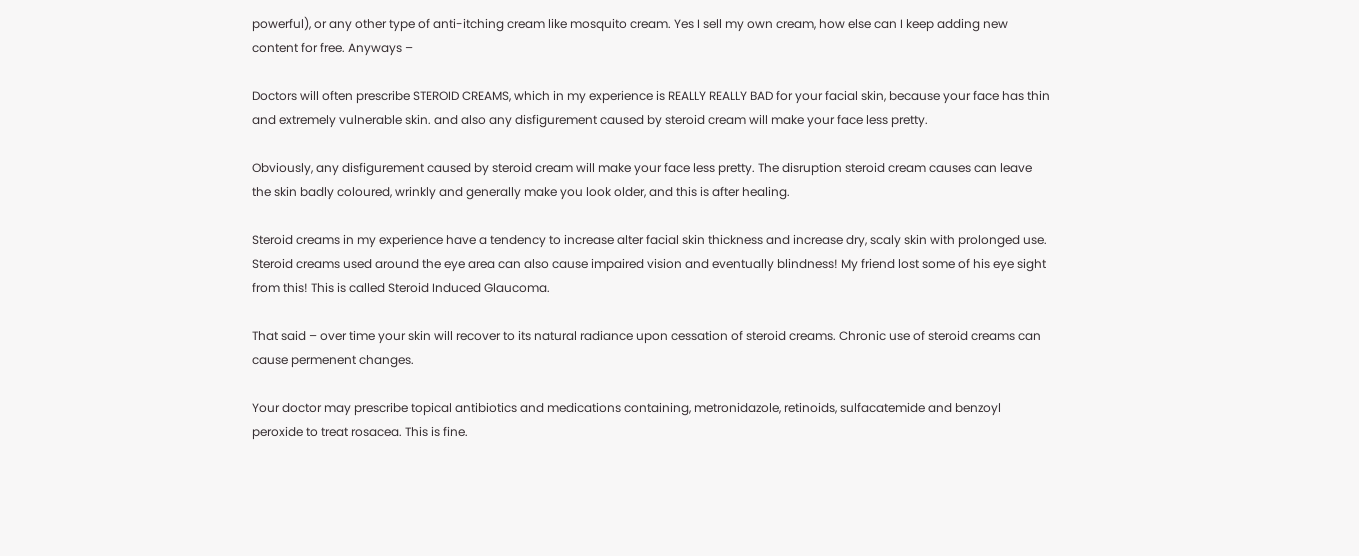powerful), or any other type of anti-itching cream like mosquito cream. Yes I sell my own cream, how else can I keep adding new content for free. Anyways –

Doctors will often prescribe STEROID CREAMS, which in my experience is REALLY REALLY BAD for your facial skin, because your face has thin and extremely vulnerable skin. and also any disfigurement caused by steroid cream will make your face less pretty.

Obviously, any disfigurement caused by steroid cream will make your face less pretty. The disruption steroid cream causes can leave the skin badly coloured, wrinkly and generally make you look older, and this is after healing.

Steroid creams in my experience have a tendency to increase alter facial skin thickness and increase dry, scaly skin with prolonged use. Steroid creams used around the eye area can also cause impaired vision and eventually blindness! My friend lost some of his eye sight from this! This is called Steroid Induced Glaucoma.

That said – over time your skin will recover to its natural radiance upon cessation of steroid creams. Chronic use of steroid creams can cause permenent changes.

Your doctor may prescribe topical antibiotics and medications containing, metronidazole, retinoids, sulfacatemide and benzoyl peroxide to treat rosacea. This is fine.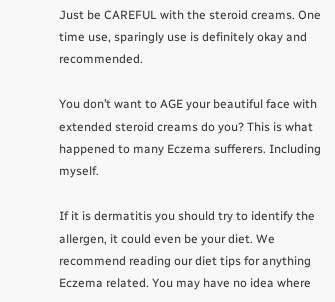Just be CAREFUL with the steroid creams. One time use, sparingly use is definitely okay and recommended.

You don’t want to AGE your beautiful face with extended steroid creams do you? This is what happened to many Eczema sufferers. Including myself.

If it is dermatitis you should try to identify the allergen, it could even be your diet. We recommend reading our diet tips for anything Eczema related. You may have no idea where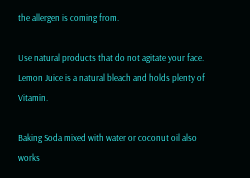the allergen is coming from.

Use natural products that do not agitate your face. Lemon Juice is a natural bleach and holds plenty of Vitamin.

Baking Soda mixed with water or coconut oil also works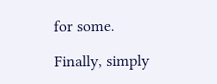for some.

Finally, simply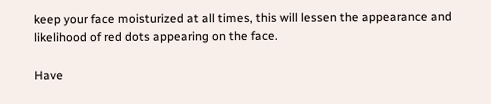keep your face moisturized at all times, this will lessen the appearance and likelihood of red dots appearing on the face.

Have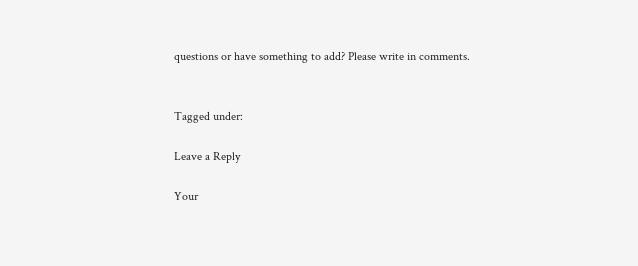questions or have something to add? Please write in comments.


Tagged under:

Leave a Reply

Your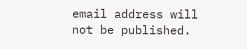email address will not be published.